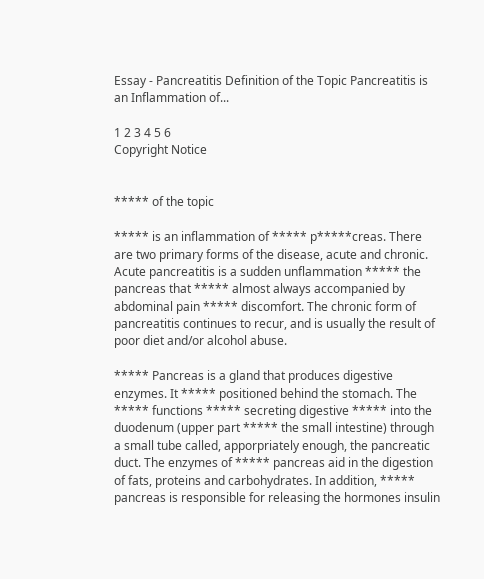Essay - Pancreatitis Definition of the Topic Pancreatitis is an Inflammation of...

1 2 3 4 5 6
Copyright Notice


***** of the topic

***** is an inflammation of ***** p*****creas. There are two primary forms of the disease, acute and chronic. Acute pancreatitis is a sudden unflammation ***** the pancreas that ***** almost always accompanied by abdominal pain ***** discomfort. The chronic form of pancreatitis continues to recur, and is usually the result of poor diet and/or alcohol abuse.

***** Pancreas is a gland that produces digestive enzymes. It ***** positioned behind the stomach. The ***** functions ***** secreting digestive ***** into the duodenum (upper part ***** the small intestine) through a small tube called, apporpriately enough, the pancreatic duct. The enzymes of ***** pancreas aid in the digestion of fats, proteins and carbohydrates. In addition, ***** pancreas is responsible for releasing the hormones insulin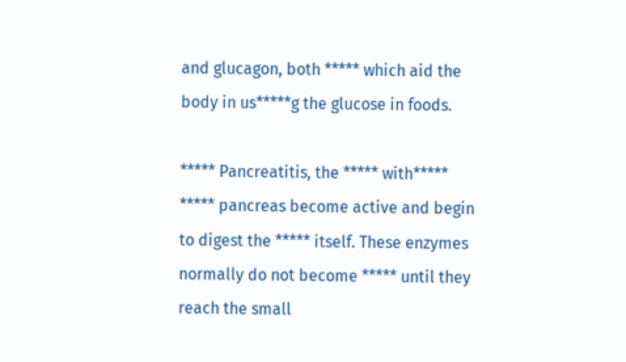and glucagon, both ***** which aid the body in us*****g the glucose in foods.

***** Pancreatitis, the ***** with***** ***** pancreas become active and begin to digest the ***** itself. These enzymes normally do not become ***** until they reach the small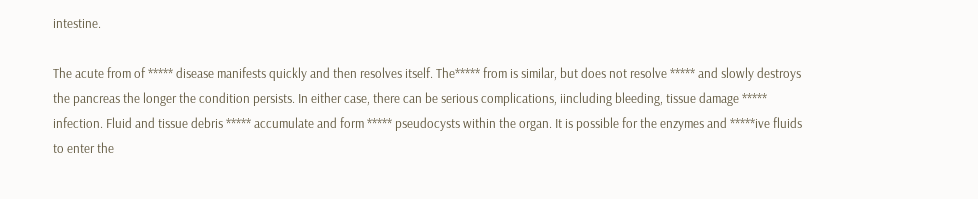intestine.

The acute from of ***** disease manifests quickly and then resolves itself. The***** from is similar, but does not resolve ***** and slowly destroys the pancreas the longer the condition persists. In either case, there can be serious complications, iincluding bleeding, tissue damage ***** infection. Fluid and tissue debris ***** accumulate and form ***** pseudocysts within the organ. It is possible for the enzymes and *****ive fluids to enter the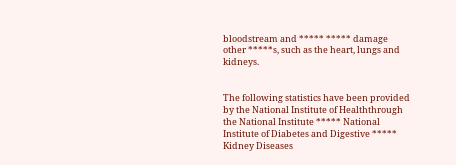bloodstream and ***** ***** damage other *****s, such as the heart, lungs and kidneys.


The following statistics have been provided by the National Institute of Healththrough the National Institute ***** National Institute of Diabetes and Digestive ***** Kidney Diseases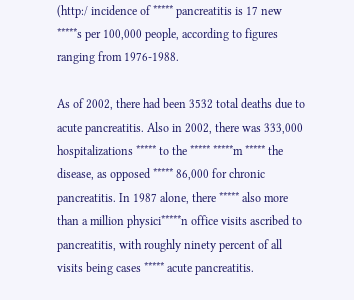(http:/ incidence of ***** pancreatitis is 17 new *****s per 100,000 people, according to figures ranging from 1976-1988.

As of 2002, there had been 3532 total deaths due to acute pancreatitis. Also in 2002, there was 333,000 hospitalizations ***** to the ***** *****m ***** the disease, as opposed ***** 86,000 for chronic pancreatitis. In 1987 alone, there ***** also more than a million physici*****n office visits ascribed to pancreatitis, with roughly ninety percent of all visits being cases ***** acute pancreatitis.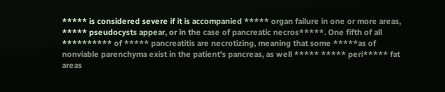***** is considered severe if it is accompanied ***** organ failure in one or more areas, ***** pseudocysts appear, or in the case of pancreatic necros*****. One fifth of all ********** of ***** pancreatitis are necrotizing, meaning that some *****as of nonviable parenchyma exist in the patient's pancreas, as well ***** ***** peri***** fat areas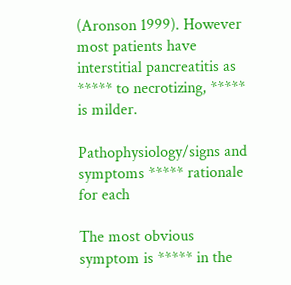(Aronson 1999). However most patients have interstitial pancreatitis as ***** to necrotizing, ***** is milder.

Pathophysiology/signs and symptoms ***** rationale for each

The most obvious symptom is ***** in the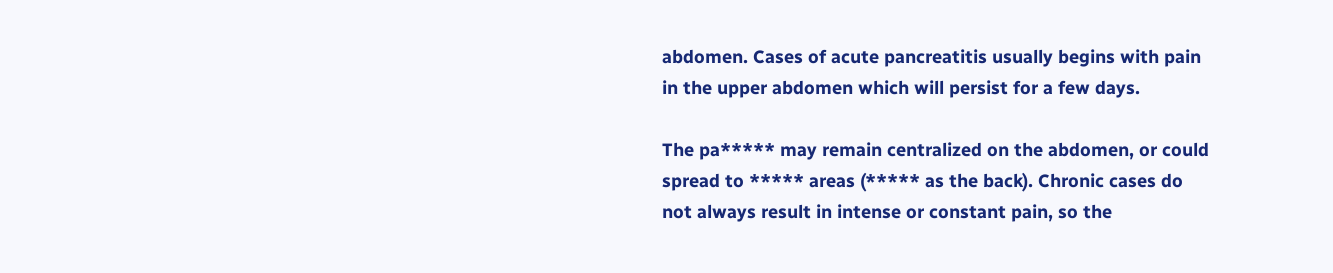abdomen. Cases of acute pancreatitis usually begins with pain in the upper abdomen which will persist for a few days.

The pa***** may remain centralized on the abdomen, or could spread to ***** areas (***** as the back). Chronic cases do not always result in intense or constant pain, so the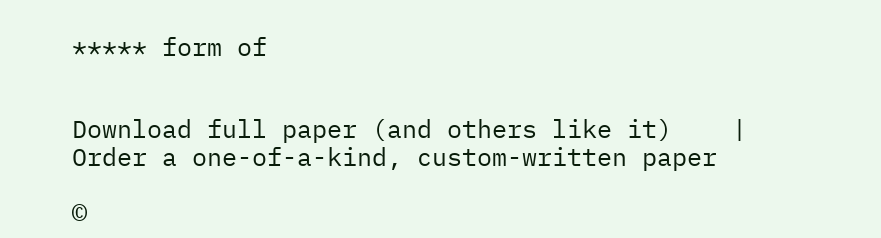***** form of


Download full paper (and others like it)    |    Order a one-of-a-kind, custom-written paper

©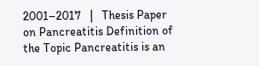2001–2017   |   Thesis Paper on Pancreatitis Definition of the Topic Pancreatitis is an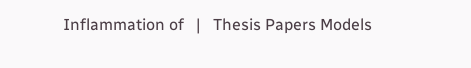Inflammation of   |   Thesis Papers Models